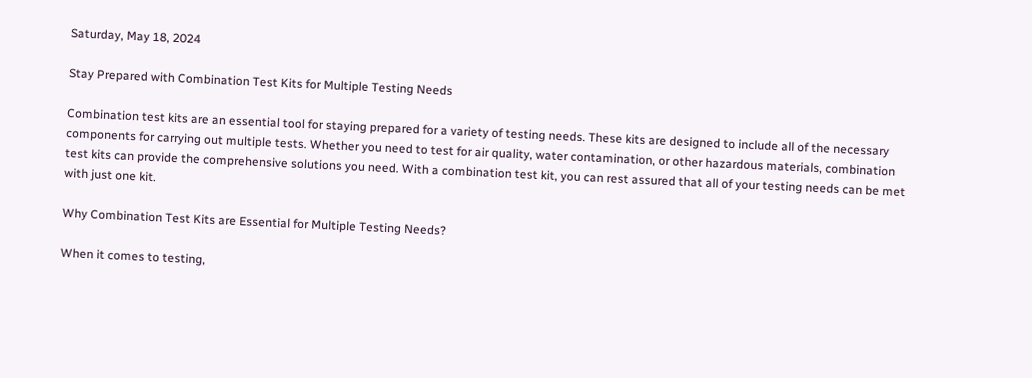Saturday, May 18, 2024

Stay Prepared with Combination Test Kits for Multiple Testing Needs

Combination test kits are an essential tool for staying prepared for a variety of testing needs. These kits are designed to include all of the necessary components for carrying out multiple tests. Whether you need to test for air quality, water contamination, or other hazardous materials, combination test kits can provide the comprehensive solutions you need. With a combination test kit, you can rest assured that all of your testing needs can be met with just one kit.

Why Combination Test Kits are Essential for Multiple Testing Needs?

When it comes to testing,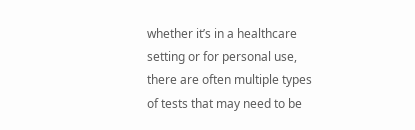whether it’s in a healthcare setting or for personal use, there are often multiple types of tests that may need to be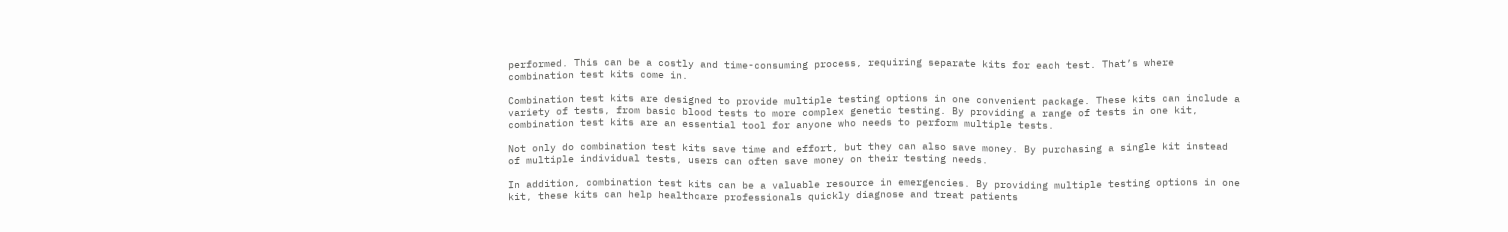performed. This can be a costly and time-consuming process, requiring separate kits for each test. That’s where combination test kits come in.

Combination test kits are designed to provide multiple testing options in one convenient package. These kits can include a variety of tests, from basic blood tests to more complex genetic testing. By providing a range of tests in one kit, combination test kits are an essential tool for anyone who needs to perform multiple tests.

Not only do combination test kits save time and effort, but they can also save money. By purchasing a single kit instead of multiple individual tests, users can often save money on their testing needs.

In addition, combination test kits can be a valuable resource in emergencies. By providing multiple testing options in one kit, these kits can help healthcare professionals quickly diagnose and treat patients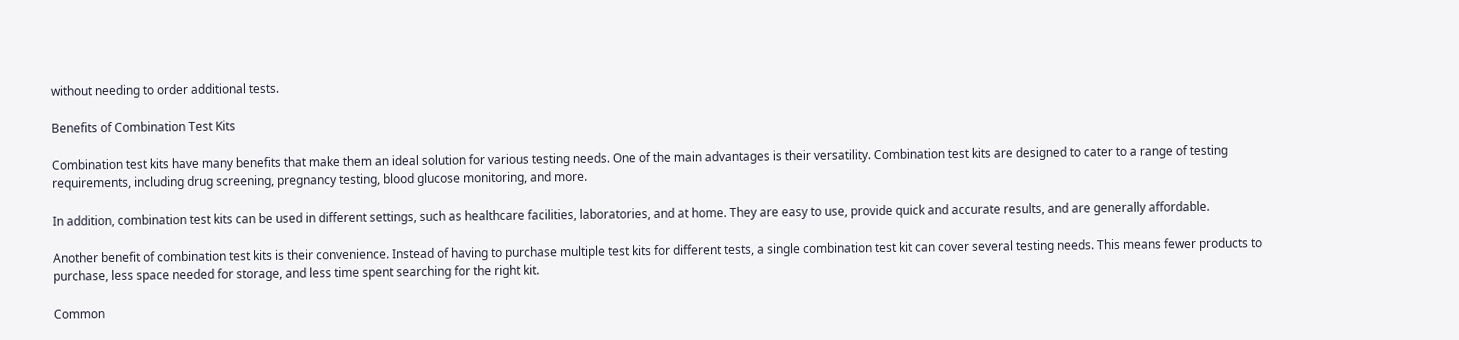without needing to order additional tests.

Benefits of Combination Test Kits

Combination test kits have many benefits that make them an ideal solution for various testing needs. One of the main advantages is their versatility. Combination test kits are designed to cater to a range of testing requirements, including drug screening, pregnancy testing, blood glucose monitoring, and more.

In addition, combination test kits can be used in different settings, such as healthcare facilities, laboratories, and at home. They are easy to use, provide quick and accurate results, and are generally affordable.

Another benefit of combination test kits is their convenience. Instead of having to purchase multiple test kits for different tests, a single combination test kit can cover several testing needs. This means fewer products to purchase, less space needed for storage, and less time spent searching for the right kit.

Common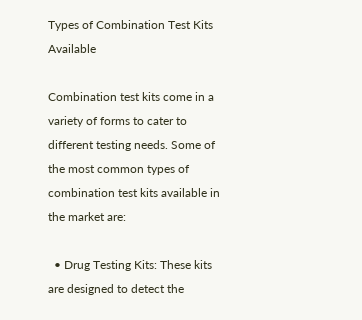Types of Combination Test Kits Available

Combination test kits come in a variety of forms to cater to different testing needs. Some of the most common types of combination test kits available in the market are:

  • Drug Testing Kits: These kits are designed to detect the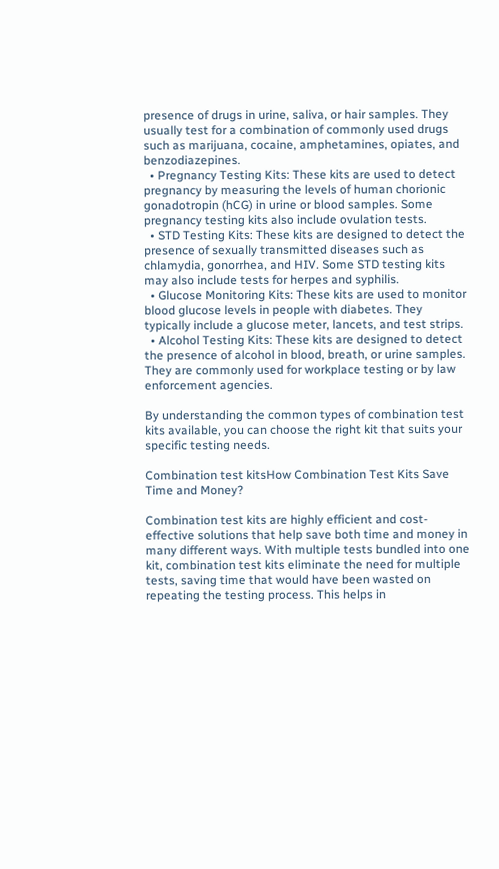presence of drugs in urine, saliva, or hair samples. They usually test for a combination of commonly used drugs such as marijuana, cocaine, amphetamines, opiates, and benzodiazepines.
  • Pregnancy Testing Kits: These kits are used to detect pregnancy by measuring the levels of human chorionic gonadotropin (hCG) in urine or blood samples. Some pregnancy testing kits also include ovulation tests.
  • STD Testing Kits: These kits are designed to detect the presence of sexually transmitted diseases such as chlamydia, gonorrhea, and HIV. Some STD testing kits may also include tests for herpes and syphilis.
  • Glucose Monitoring Kits: These kits are used to monitor blood glucose levels in people with diabetes. They typically include a glucose meter, lancets, and test strips.
  • Alcohol Testing Kits: These kits are designed to detect the presence of alcohol in blood, breath, or urine samples. They are commonly used for workplace testing or by law enforcement agencies.

By understanding the common types of combination test kits available, you can choose the right kit that suits your specific testing needs.

Combination test kitsHow Combination Test Kits Save Time and Money?

Combination test kits are highly efficient and cost-effective solutions that help save both time and money in many different ways. With multiple tests bundled into one kit, combination test kits eliminate the need for multiple tests, saving time that would have been wasted on repeating the testing process. This helps in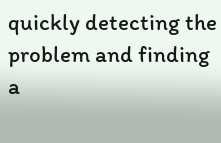quickly detecting the problem and finding a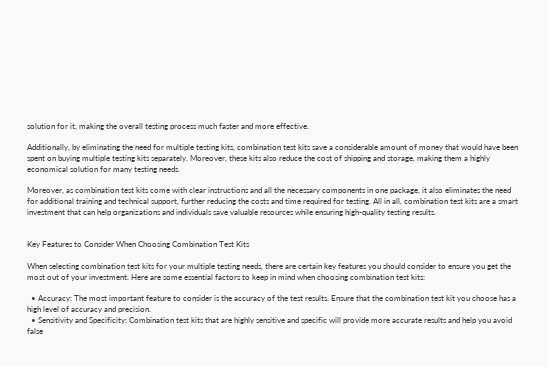solution for it, making the overall testing process much faster and more effective.

Additionally, by eliminating the need for multiple testing kits, combination test kits save a considerable amount of money that would have been spent on buying multiple testing kits separately. Moreover, these kits also reduce the cost of shipping and storage, making them a highly economical solution for many testing needs.

Moreover, as combination test kits come with clear instructions and all the necessary components in one package, it also eliminates the need for additional training and technical support, further reducing the costs and time required for testing. All in all, combination test kits are a smart investment that can help organizations and individuals save valuable resources while ensuring high-quality testing results.


Key Features to Consider When Choosing Combination Test Kits

When selecting combination test kits for your multiple testing needs, there are certain key features you should consider to ensure you get the most out of your investment. Here are some essential factors to keep in mind when choosing combination test kits:

  • Accuracy: The most important feature to consider is the accuracy of the test results. Ensure that the combination test kit you choose has a high level of accuracy and precision.
  • Sensitivity and Specificity: Combination test kits that are highly sensitive and specific will provide more accurate results and help you avoid false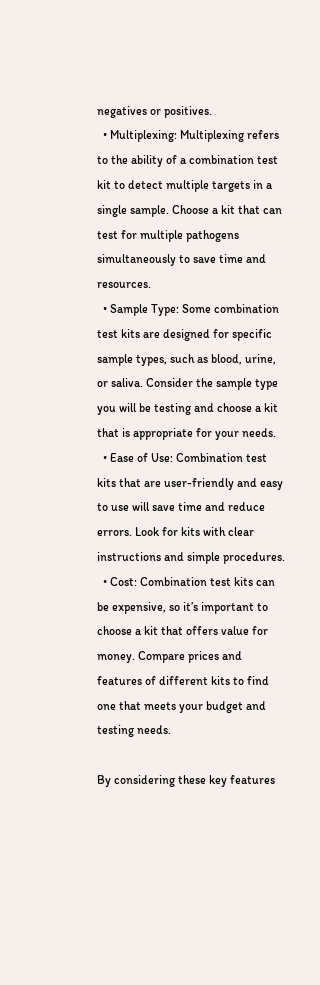negatives or positives.
  • Multiplexing: Multiplexing refers to the ability of a combination test kit to detect multiple targets in a single sample. Choose a kit that can test for multiple pathogens simultaneously to save time and resources.
  • Sample Type: Some combination test kits are designed for specific sample types, such as blood, urine, or saliva. Consider the sample type you will be testing and choose a kit that is appropriate for your needs.
  • Ease of Use: Combination test kits that are user-friendly and easy to use will save time and reduce errors. Look for kits with clear instructions and simple procedures.
  • Cost: Combination test kits can be expensive, so it’s important to choose a kit that offers value for money. Compare prices and features of different kits to find one that meets your budget and testing needs.

By considering these key features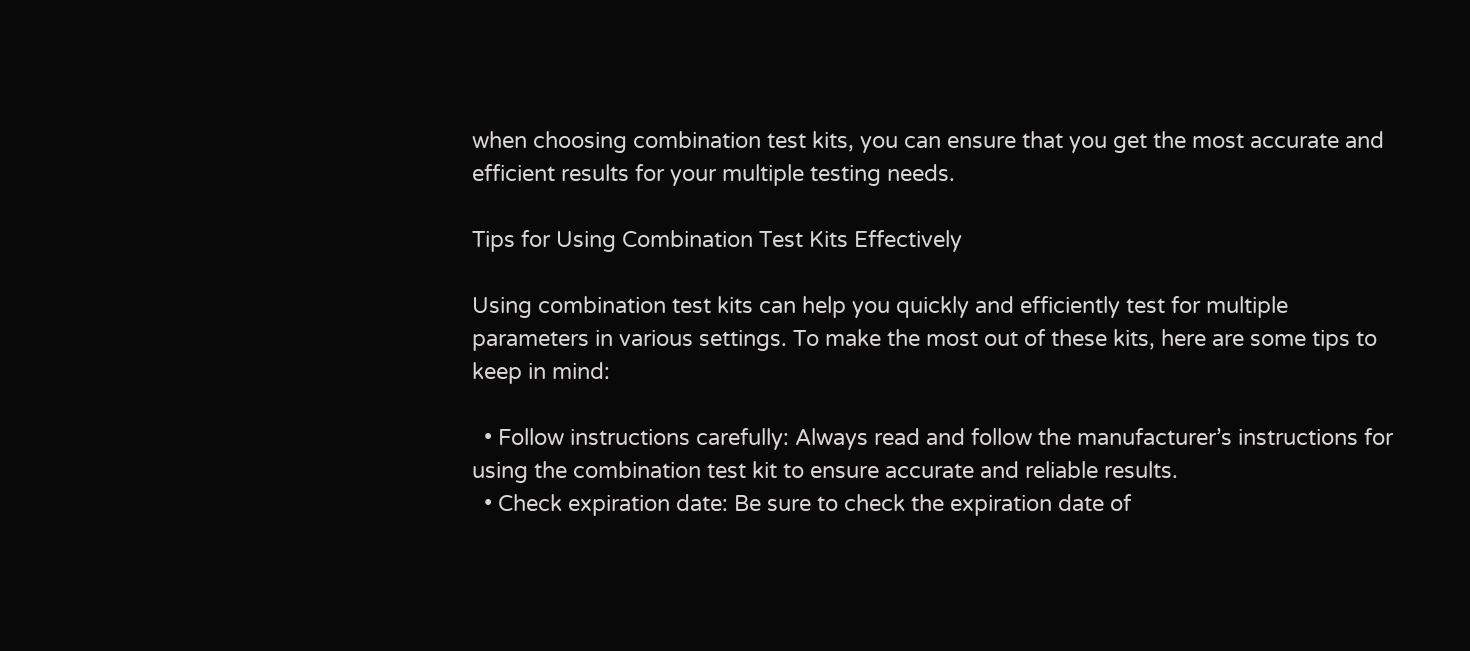when choosing combination test kits, you can ensure that you get the most accurate and efficient results for your multiple testing needs.

Tips for Using Combination Test Kits Effectively

Using combination test kits can help you quickly and efficiently test for multiple parameters in various settings. To make the most out of these kits, here are some tips to keep in mind:

  • Follow instructions carefully: Always read and follow the manufacturer’s instructions for using the combination test kit to ensure accurate and reliable results.
  • Check expiration date: Be sure to check the expiration date of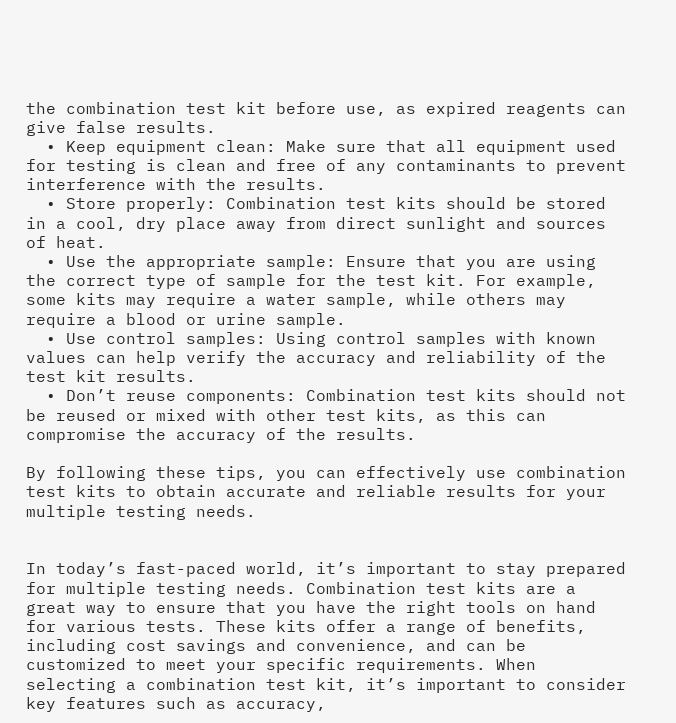the combination test kit before use, as expired reagents can give false results.
  • Keep equipment clean: Make sure that all equipment used for testing is clean and free of any contaminants to prevent interference with the results.
  • Store properly: Combination test kits should be stored in a cool, dry place away from direct sunlight and sources of heat.
  • Use the appropriate sample: Ensure that you are using the correct type of sample for the test kit. For example, some kits may require a water sample, while others may require a blood or urine sample.
  • Use control samples: Using control samples with known values can help verify the accuracy and reliability of the test kit results.
  • Don’t reuse components: Combination test kits should not be reused or mixed with other test kits, as this can compromise the accuracy of the results.

By following these tips, you can effectively use combination test kits to obtain accurate and reliable results for your multiple testing needs.


In today’s fast-paced world, it’s important to stay prepared for multiple testing needs. Combination test kits are a great way to ensure that you have the right tools on hand for various tests. These kits offer a range of benefits, including cost savings and convenience, and can be customized to meet your specific requirements. When selecting a combination test kit, it’s important to consider key features such as accuracy,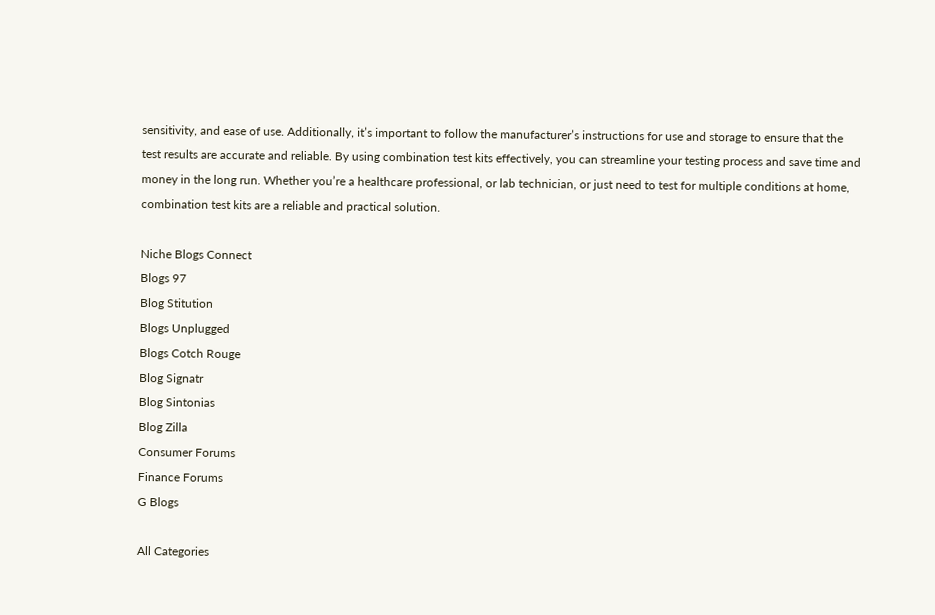sensitivity, and ease of use. Additionally, it’s important to follow the manufacturer’s instructions for use and storage to ensure that the test results are accurate and reliable. By using combination test kits effectively, you can streamline your testing process and save time and money in the long run. Whether you’re a healthcare professional, or lab technician, or just need to test for multiple conditions at home, combination test kits are a reliable and practical solution.

Niche Blogs Connect
Blogs 97
Blog Stitution
Blogs Unplugged
Blogs Cotch Rouge
Blog Signatr
Blog Sintonias
Blog Zilla
Consumer Forums
Finance Forums
G Blogs

All Categories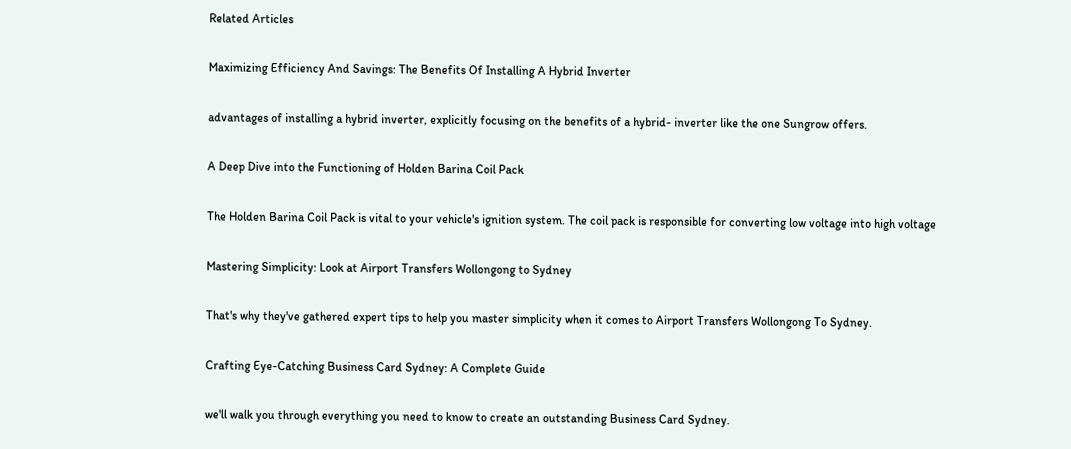Related Articles

Maximizing Efficiency And Savings: The Benefits Of Installing A Hybrid Inverter

advantages of installing a hybrid inverter, explicitly focusing on the benefits of a hybrid- inverter like the one Sungrow offers.

A Deep Dive into the Functioning of Holden Barina Coil Pack

The Holden Barina Coil Pack is vital to your vehicle's ignition system. The coil pack is responsible for converting low voltage into high voltage

Mastering Simplicity: Look at Airport Transfers Wollongong to Sydney

That's why they've gathered expert tips to help you master simplicity when it comes to Airport Transfers Wollongong To Sydney.

Crafting Eye-Catching Business Card Sydney: A Complete Guide

we'll walk you through everything you need to know to create an outstanding Business Card Sydney.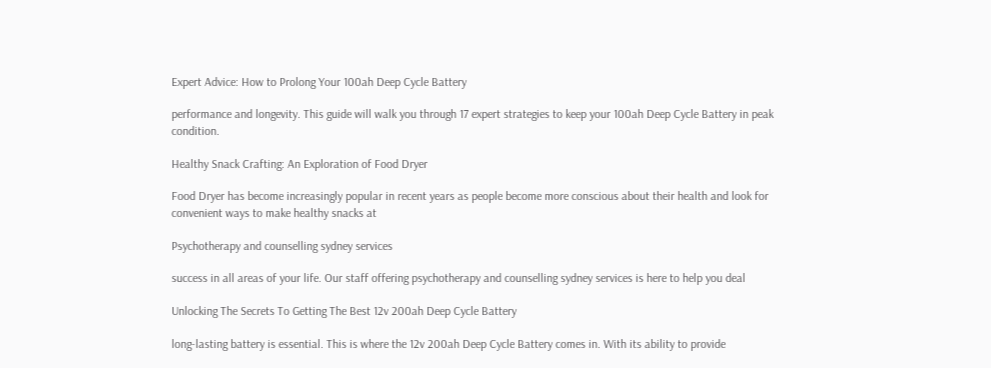Expert Advice: How to Prolong Your 100ah Deep Cycle Battery

performance and longevity. This guide will walk you through 17 expert strategies to keep your 100ah Deep Cycle Battery in peak condition.

Healthy Snack Crafting: An Exploration of Food Dryer

Food Dryer has become increasingly popular in recent years as people become more conscious about their health and look for convenient ways to make healthy snacks at

Psychotherapy and counselling sydney services

success in all areas of your life. Our staff offering psychotherapy and counselling sydney services is here to help you deal

Unlocking The Secrets To Getting The Best 12v 200ah Deep Cycle Battery

long-lasting battery is essential. This is where the 12v 200ah Deep Cycle Battery comes in. With its ability to provide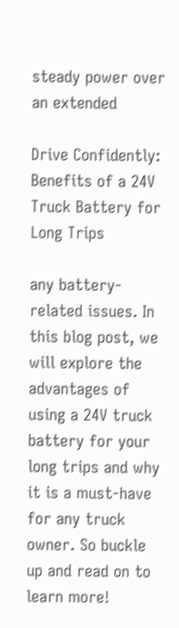steady power over an extended

Drive Confidently: Benefits of a 24V Truck Battery for Long Trips

any battery-related issues. In this blog post, we will explore the advantages of using a 24V truck battery for your long trips and why it is a must-have for any truck owner. So buckle up and read on to learn more!